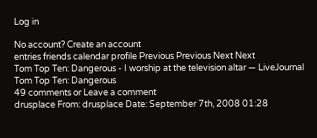Log in

No account? Create an account
entries friends calendar profile Previous Previous Next Next
Tom Top Ten: Dangerous - I worship at the television altar — LiveJournal
Tom Top Ten: Dangerous
49 comments or Leave a comment
drusplace From: drusplace Date: September 7th, 2008 01:28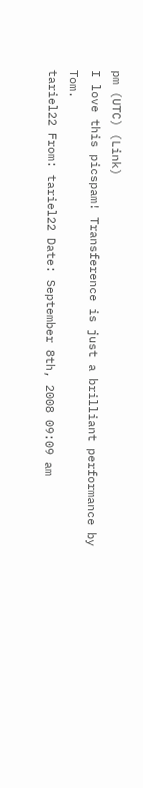pm (UTC) (Link)
I love this picspam! Transference is just a brilliant performance by Tom.
tariel22 From: tariel22 Date: September 8th, 2008 09:09 am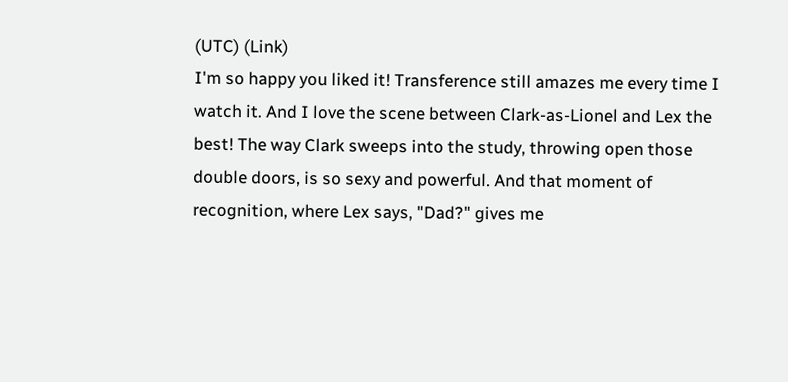(UTC) (Link)
I'm so happy you liked it! Transference still amazes me every time I watch it. And I love the scene between Clark-as-Lionel and Lex the best! The way Clark sweeps into the study, throwing open those double doors, is so sexy and powerful. And that moment of recognition, where Lex says, "Dad?" gives me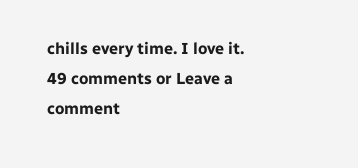chills every time. I love it.
49 comments or Leave a comment